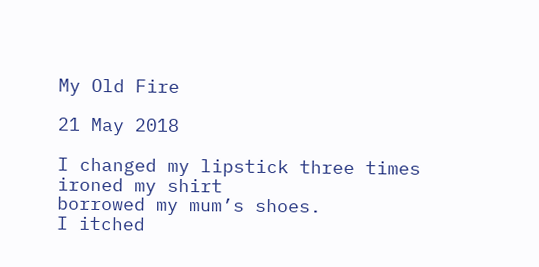My Old Fire

21 May 2018

I changed my lipstick three times
ironed my shirt
borrowed my mum’s shoes.
I itched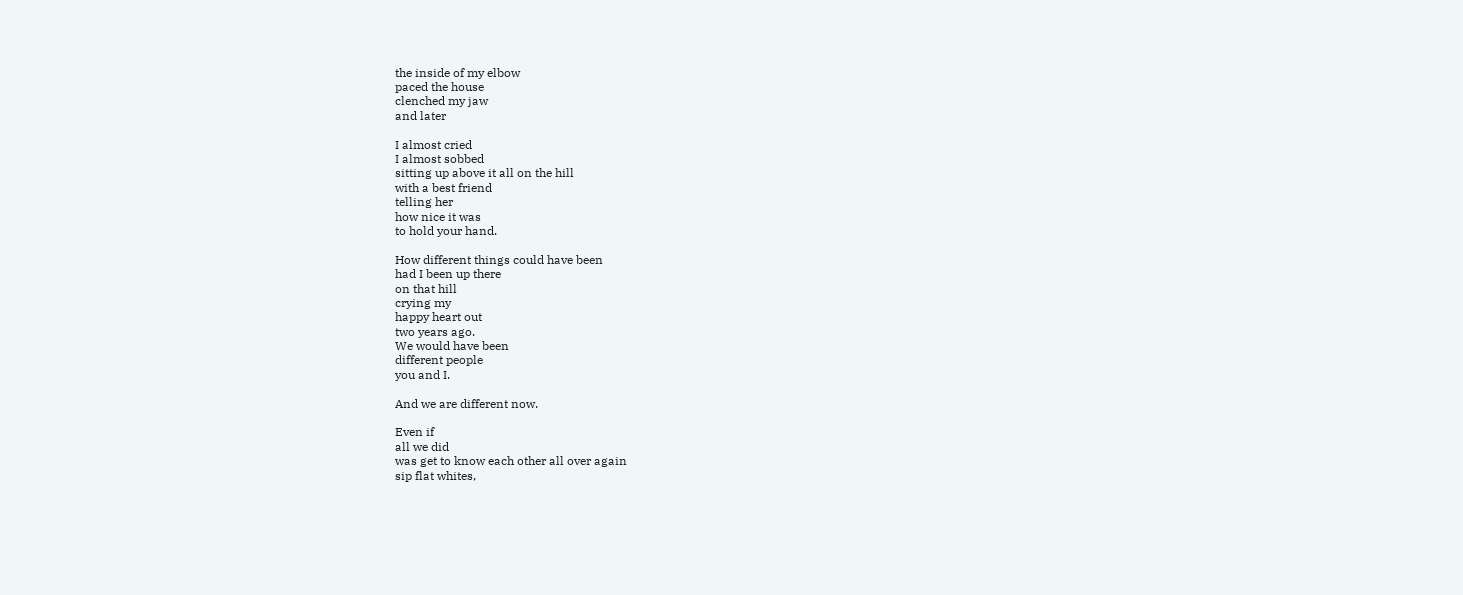the inside of my elbow
paced the house
clenched my jaw
and later

I almost cried
I almost sobbed
sitting up above it all on the hill
with a best friend
telling her
how nice it was
to hold your hand.

How different things could have been
had I been up there
on that hill
crying my
happy heart out
two years ago.
We would have been
different people
you and I.

And we are different now.

Even if
all we did
was get to know each other all over again
sip flat whites,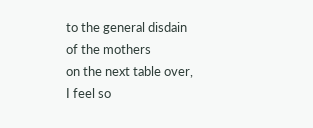to the general disdain
of the mothers
on the next table over,
I feel so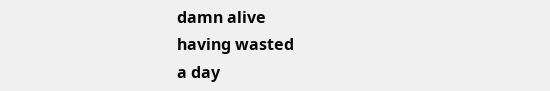damn alive
having wasted
a day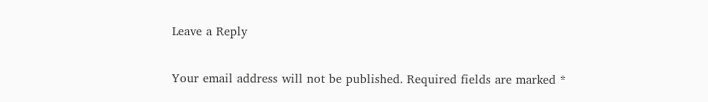Leave a Reply

Your email address will not be published. Required fields are marked *